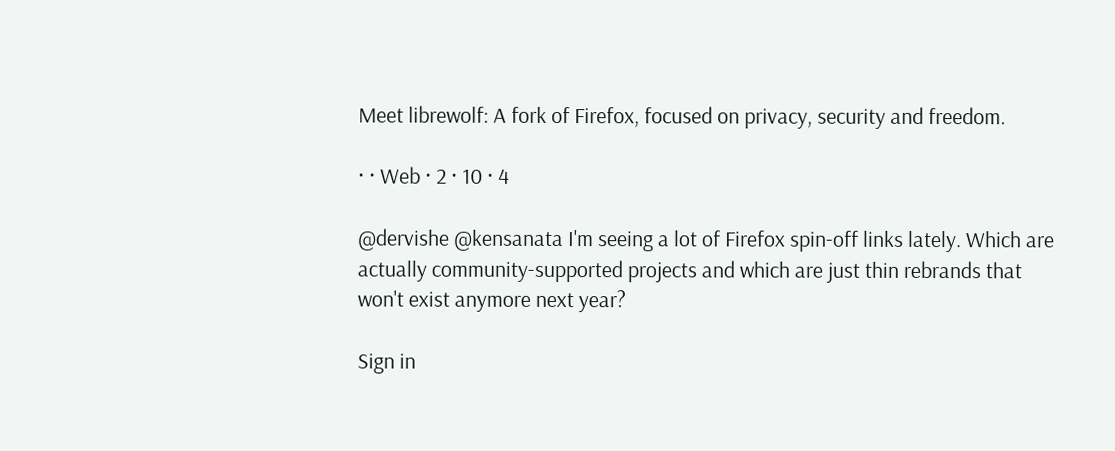Meet librewolf: A fork of Firefox, focused on privacy, security and freedom.

· · Web · 2 · 10 · 4

@dervishe @kensanata I'm seeing a lot of Firefox spin-off links lately. Which are actually community-supported projects and which are just thin rebrands that won't exist anymore next year?

Sign in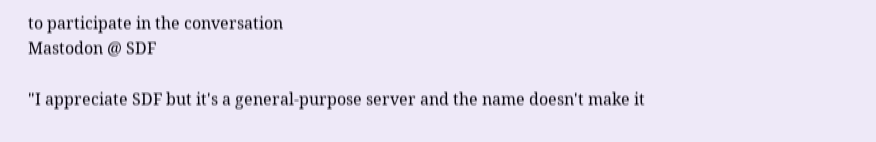to participate in the conversation
Mastodon @ SDF

"I appreciate SDF but it's a general-purpose server and the name doesn't make it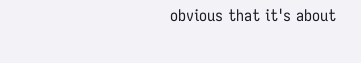obvious that it's about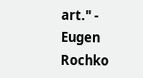art." - Eugen Rochko